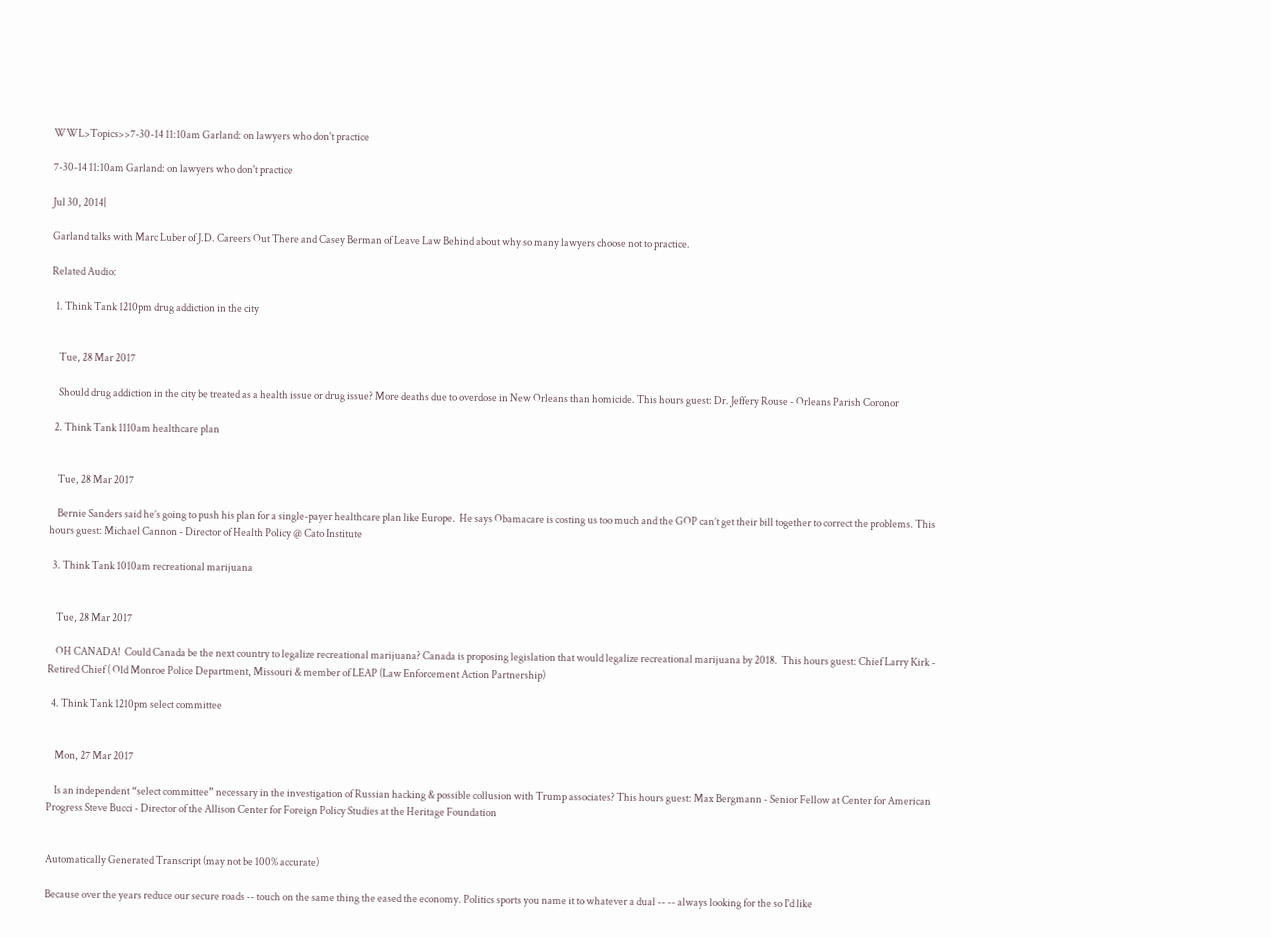WWL>Topics>>7-30-14 11:10am Garland: on lawyers who don't practice

7-30-14 11:10am Garland: on lawyers who don't practice

Jul 30, 2014|

Garland talks with Marc Luber of J.D. Careers Out There and Casey Berman of Leave Law Behind about why so many lawyers choose not to practice.

Related Audio:

  1. Think Tank 1210pm drug addiction in the city


    Tue, 28 Mar 2017

    Should drug addiction in the city be treated as a health issue or drug issue? More deaths due to overdose in New Orleans than homicide. This hours guest: Dr. Jeffery Rouse - Orleans Parish Coronor

  2. Think Tank 1110am healthcare plan


    Tue, 28 Mar 2017

    Bernie Sanders said he’s going to push his plan for a single-payer healthcare plan like Europe.  He says Obamacare is costing us too much and the GOP can’t get their bill together to correct the problems. This hours guest: Michael Cannon - Director of Health Policy @ Cato Institute

  3. Think Tank 1010am recreational marijuana


    Tue, 28 Mar 2017

    OH CANADA!  Could Canada be the next country to legalize recreational marijuana? Canada is proposing legislation that would legalize recreational marijuana by 2018.  This hours guest: Chief Larry Kirk - Retired Chief ( Old Monroe Police Department, Missouri & member of LEAP (Law Enforcement Action Partnership)

  4. Think Tank 1210pm select committee


    Mon, 27 Mar 2017

    Is an independent “select committee” necessary in the investigation of Russian hacking & possible collusion with Trump associates? This hours guest: Max Bergmann - Senior Fellow at Center for American Progress Steve Bucci - Director of the Allison Center for Foreign Policy Studies at the Heritage Foundation


Automatically Generated Transcript (may not be 100% accurate)

Because over the years reduce our secure roads -- touch on the same thing the eased the economy. Politics sports you name it to whatever a dual -- -- always looking for the so I'd like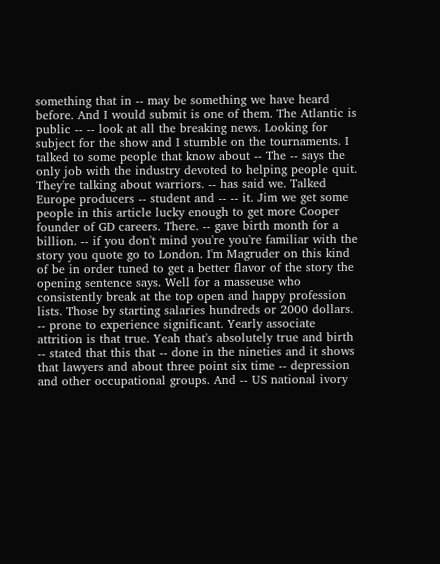something that in -- may be something we have heard before. And I would submit is one of them. The Atlantic is public -- -- look at all the breaking news. Looking for subject for the show and I stumble on the tournaments. I talked to some people that know about -- The -- says the only job with the industry devoted to helping people quit. They're talking about warriors. -- has said we. Talked Europe producers -- student and -- -- it. Jim we get some people in this article lucky enough to get more Cooper founder of GD careers. There. -- gave birth month for a billion. -- if you don't mind you're you're familiar with the story you quote go to London. I'm Magruder on this kind of be in order tuned to get a better flavor of the story the opening sentence says. Well for a masseuse who consistently break at the top open and happy profession lists. Those by starting salaries hundreds or 2000 dollars. -- prone to experience significant. Yearly associate attrition is that true. Yeah that's absolutely true and birth -- stated that this that -- done in the nineties and it shows that lawyers and about three point six time -- depression and other occupational groups. And -- US national ivory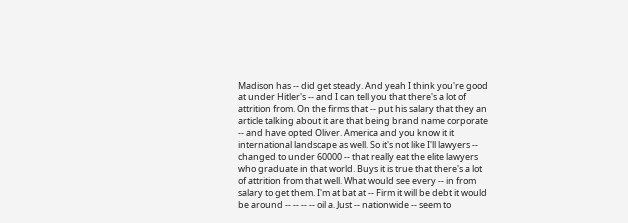Madison has -- did get steady. And yeah I think you're good at under Hitler's -- and I can tell you that there's a lot of attrition from. On the firms that -- put his salary that they an article talking about it are that being brand name corporate -- and have opted Oliver. America and you know it it international landscape as well. So it's not like I'll lawyers -- changed to under 60000 -- that really eat the elite lawyers who graduate in that world. Buys it is true that there's a lot of attrition from that well. What would see every -- in from salary to get them. I'm at bat at -- Firm it will be debt it would be around -- -- -- -- oil a. Just -- nationwide -- seem to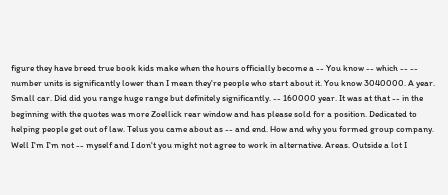figure they have breed true book kids make when the hours officially become a -- You know -- which -- -- number units is significantly lower than I mean they're people who start about it. You know 3040000. A year. Small car. Did did you range huge range but definitely significantly. -- 160000 year. It was at that -- in the beginning with the quotes was more Zoellick rear window and has please sold for a position. Dedicated to helping people get out of law. Telus you came about as -- and end. How and why you formed group company. Well I'm I'm not -- myself and I don't you might not agree to work in alternative. Areas. Outside a lot I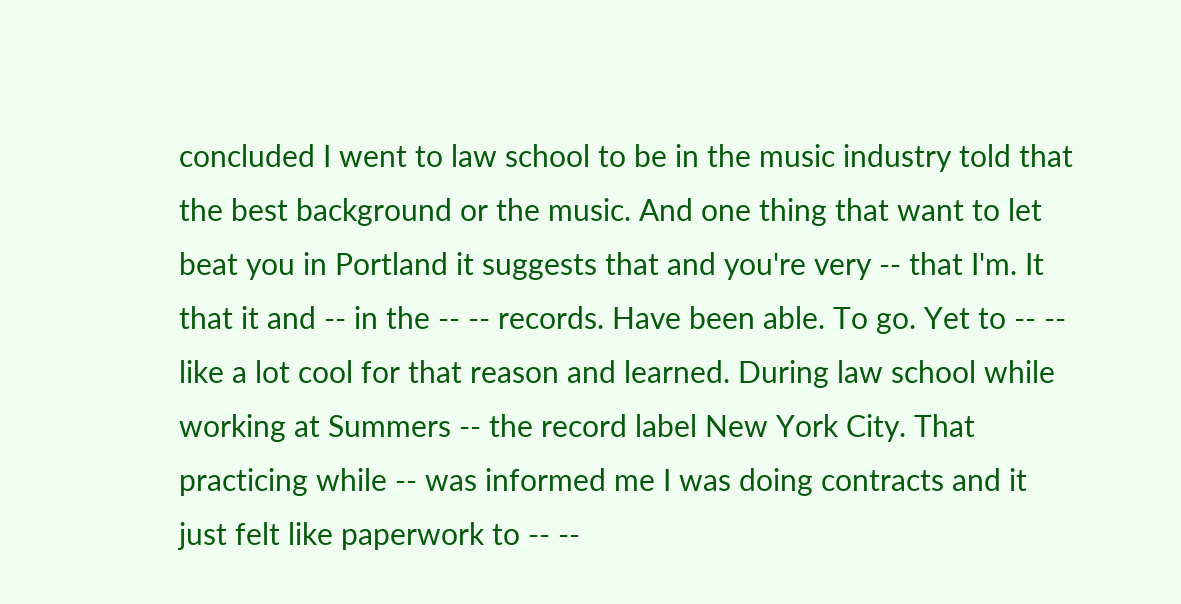concluded I went to law school to be in the music industry told that the best background or the music. And one thing that want to let beat you in Portland it suggests that and you're very -- that I'm. It that it and -- in the -- -- records. Have been able. To go. Yet to -- -- like a lot cool for that reason and learned. During law school while working at Summers -- the record label New York City. That practicing while -- was informed me I was doing contracts and it just felt like paperwork to -- --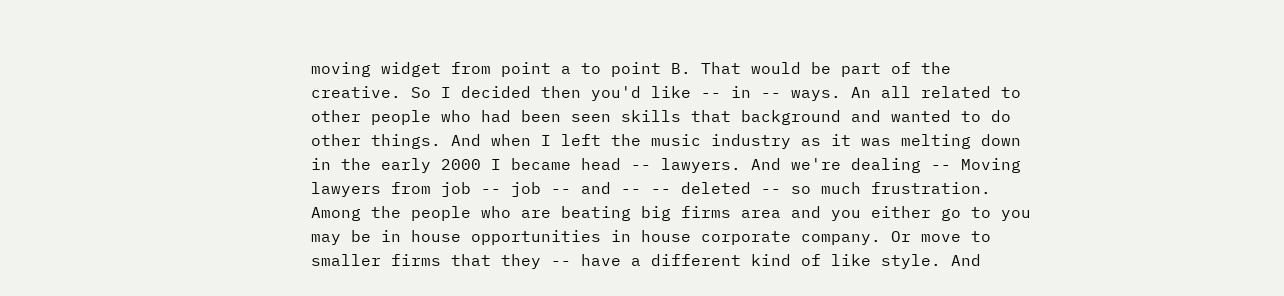moving widget from point a to point B. That would be part of the creative. So I decided then you'd like -- in -- ways. An all related to other people who had been seen skills that background and wanted to do other things. And when I left the music industry as it was melting down in the early 2000 I became head -- lawyers. And we're dealing -- Moving lawyers from job -- job -- and -- -- deleted -- so much frustration. Among the people who are beating big firms area and you either go to you may be in house opportunities in house corporate company. Or move to smaller firms that they -- have a different kind of like style. And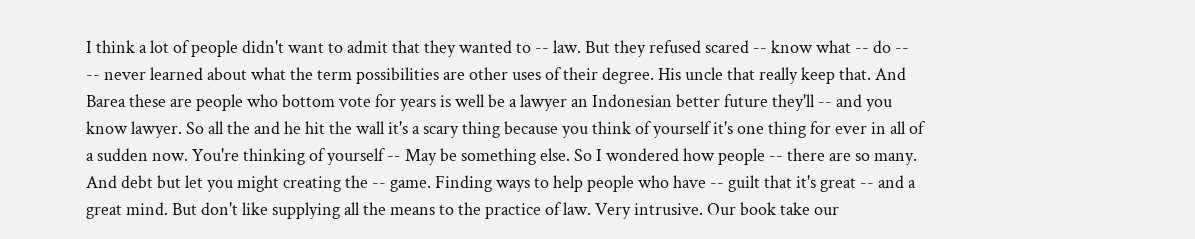I think a lot of people didn't want to admit that they wanted to -- law. But they refused scared -- know what -- do -- -- never learned about what the term possibilities are other uses of their degree. His uncle that really keep that. And Barea these are people who bottom vote for years is well be a lawyer an Indonesian better future they'll -- and you know lawyer. So all the and he hit the wall it's a scary thing because you think of yourself it's one thing for ever in all of a sudden now. You're thinking of yourself -- May be something else. So I wondered how people -- there are so many. And debt but let you might creating the -- game. Finding ways to help people who have -- guilt that it's great -- and a great mind. But don't like supplying all the means to the practice of law. Very intrusive. Our book take our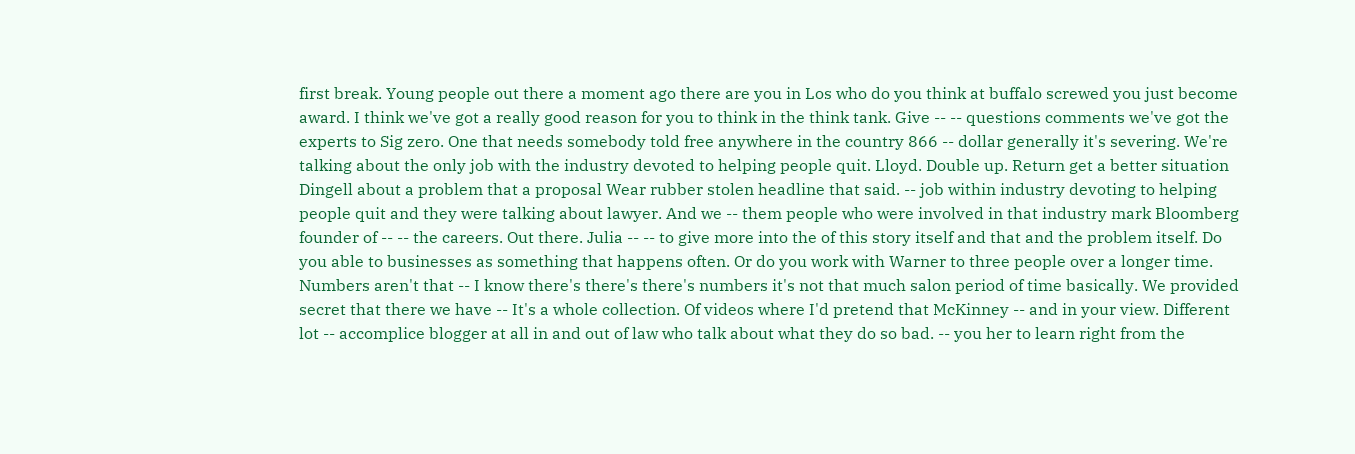first break. Young people out there a moment ago there are you in Los who do you think at buffalo screwed you just become award. I think we've got a really good reason for you to think in the think tank. Give -- -- questions comments we've got the experts to Sig zero. One that needs somebody told free anywhere in the country 866 -- dollar generally it's severing. We're talking about the only job with the industry devoted to helping people quit. Lloyd. Double up. Return get a better situation Dingell about a problem that a proposal Wear rubber stolen headline that said. -- job within industry devoting to helping people quit and they were talking about lawyer. And we -- them people who were involved in that industry mark Bloomberg founder of -- -- the careers. Out there. Julia -- -- to give more into the of this story itself and that and the problem itself. Do you able to businesses as something that happens often. Or do you work with Warner to three people over a longer time. Numbers aren't that -- I know there's there's there's numbers it's not that much salon period of time basically. We provided secret that there we have -- It's a whole collection. Of videos where I'd pretend that McKinney -- and in your view. Different lot -- accomplice blogger at all in and out of law who talk about what they do so bad. -- you her to learn right from the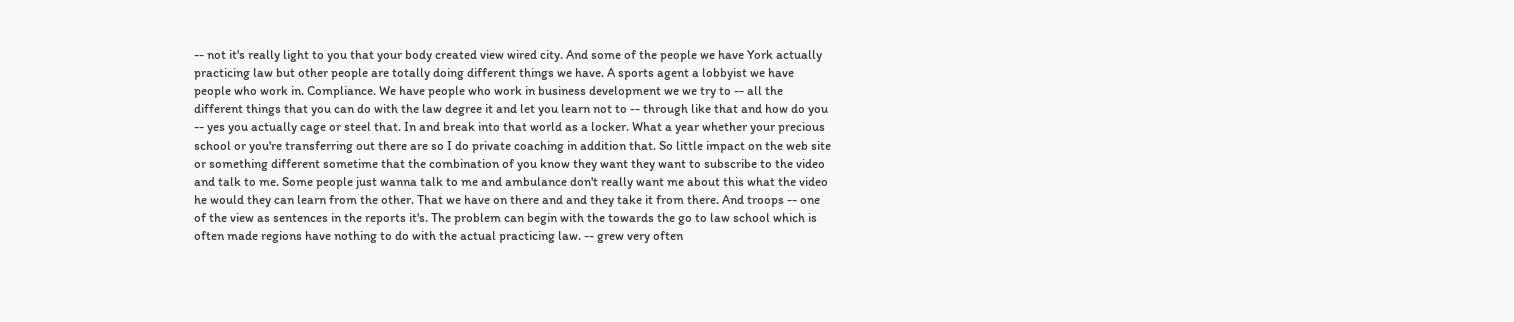-- not it's really light to you that your body created view wired city. And some of the people we have York actually practicing law but other people are totally doing different things we have. A sports agent a lobbyist we have people who work in. Compliance. We have people who work in business development we we try to -- all the different things that you can do with the law degree it and let you learn not to -- through like that and how do you -- yes you actually cage or steel that. In and break into that world as a locker. What a year whether your precious school or you're transferring out there are so I do private coaching in addition that. So little impact on the web site or something different sometime that the combination of you know they want they want to subscribe to the video and talk to me. Some people just wanna talk to me and ambulance don't really want me about this what the video he would they can learn from the other. That we have on there and and they take it from there. And troops -- one of the view as sentences in the reports it's. The problem can begin with the towards the go to law school which is often made regions have nothing to do with the actual practicing law. -- grew very often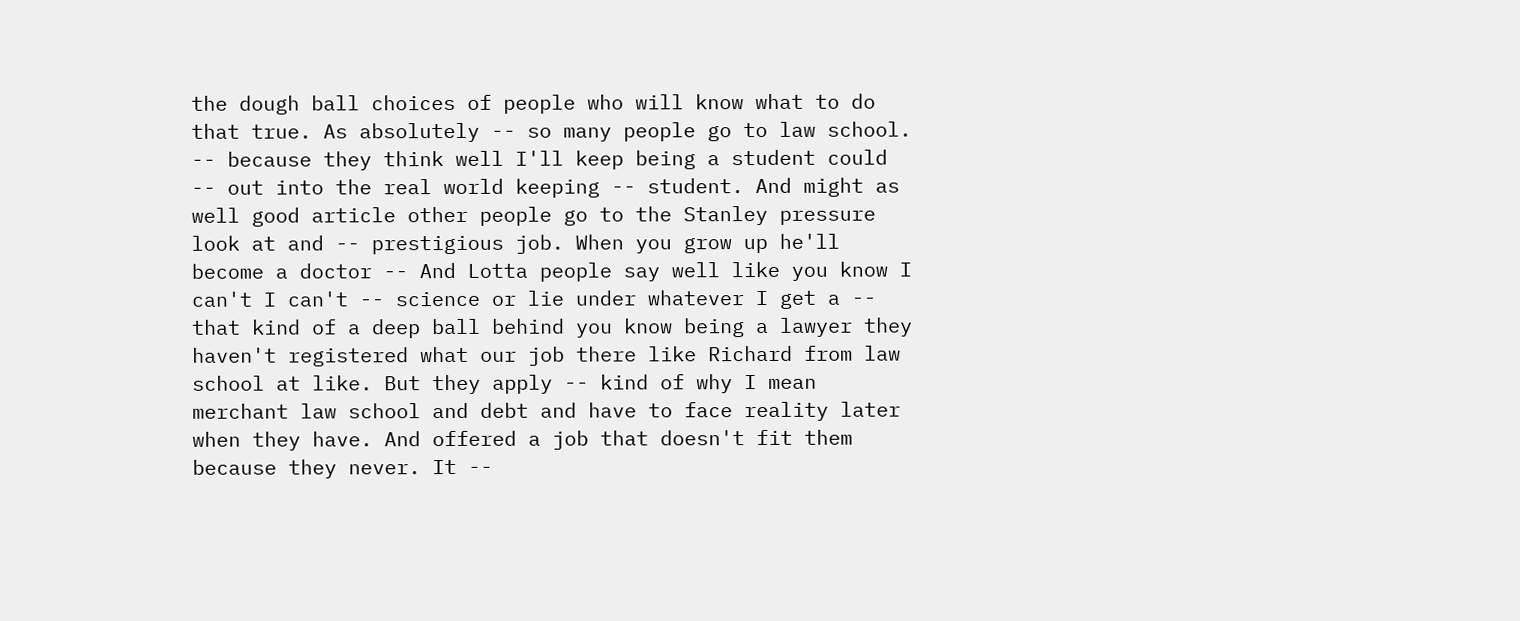the dough ball choices of people who will know what to do that true. As absolutely -- so many people go to law school. -- because they think well I'll keep being a student could -- out into the real world keeping -- student. And might as well good article other people go to the Stanley pressure look at and -- prestigious job. When you grow up he'll become a doctor -- And Lotta people say well like you know I can't I can't -- science or lie under whatever I get a -- that kind of a deep ball behind you know being a lawyer they haven't registered what our job there like Richard from law school at like. But they apply -- kind of why I mean merchant law school and debt and have to face reality later when they have. And offered a job that doesn't fit them because they never. It --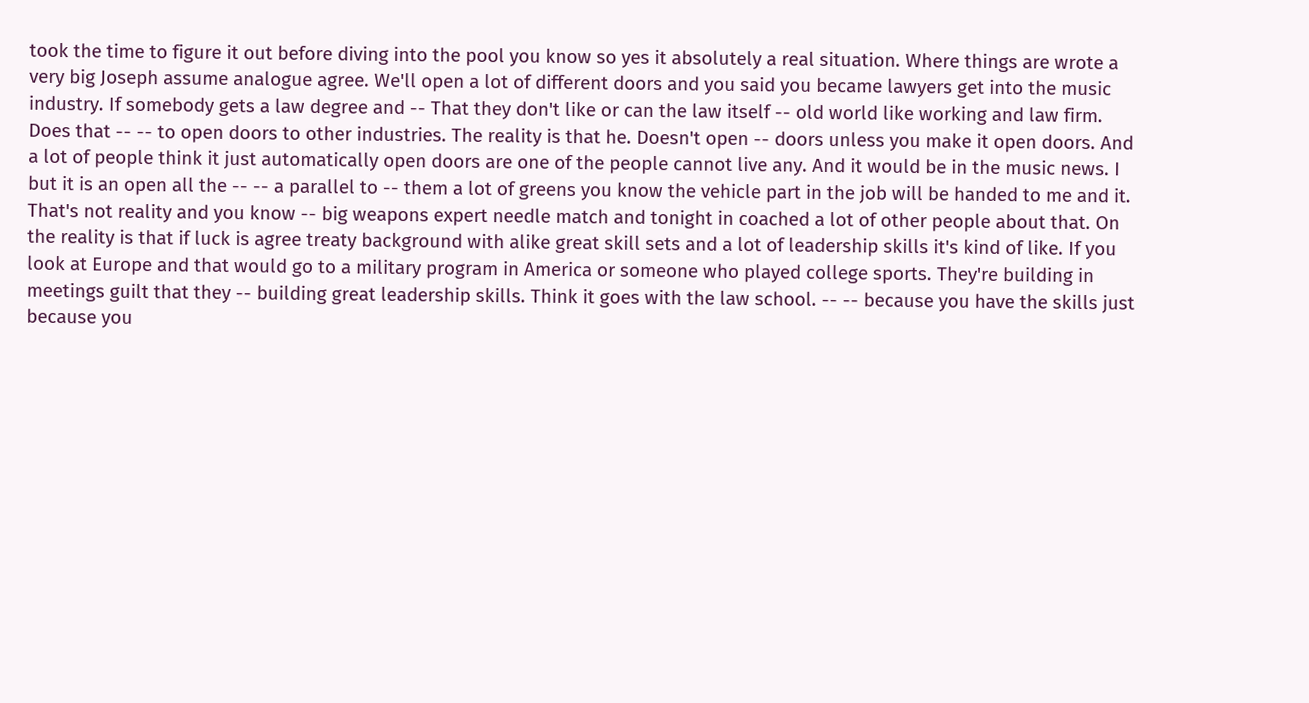took the time to figure it out before diving into the pool you know so yes it absolutely a real situation. Where things are wrote a very big Joseph assume analogue agree. We'll open a lot of different doors and you said you became lawyers get into the music industry. If somebody gets a law degree and -- That they don't like or can the law itself -- old world like working and law firm. Does that -- -- to open doors to other industries. The reality is that he. Doesn't open -- doors unless you make it open doors. And a lot of people think it just automatically open doors are one of the people cannot live any. And it would be in the music news. I but it is an open all the -- -- a parallel to -- them a lot of greens you know the vehicle part in the job will be handed to me and it. That's not reality and you know -- big weapons expert needle match and tonight in coached a lot of other people about that. On the reality is that if luck is agree treaty background with alike great skill sets and a lot of leadership skills it's kind of like. If you look at Europe and that would go to a military program in America or someone who played college sports. They're building in meetings guilt that they -- building great leadership skills. Think it goes with the law school. -- -- because you have the skills just because you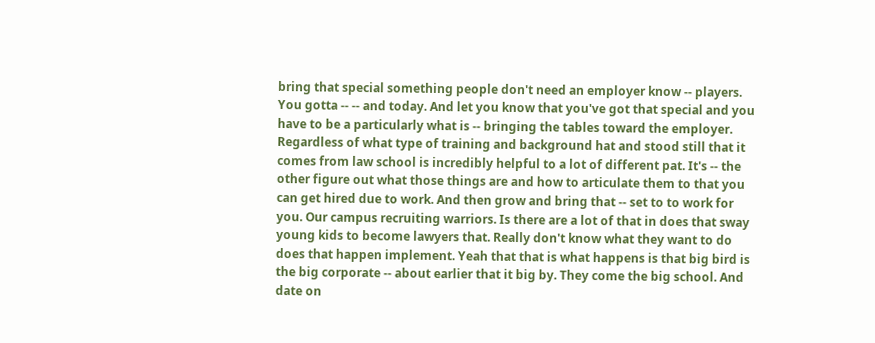bring that special something people don't need an employer know -- players. You gotta -- -- and today. And let you know that you've got that special and you have to be a particularly what is -- bringing the tables toward the employer. Regardless of what type of training and background hat and stood still that it comes from law school is incredibly helpful to a lot of different pat. It's -- the other figure out what those things are and how to articulate them to that you can get hired due to work. And then grow and bring that -- set to to work for you. Our campus recruiting warriors. Is there are a lot of that in does that sway young kids to become lawyers that. Really don't know what they want to do does that happen implement. Yeah that that is what happens is that big bird is the big corporate -- about earlier that it big by. They come the big school. And date on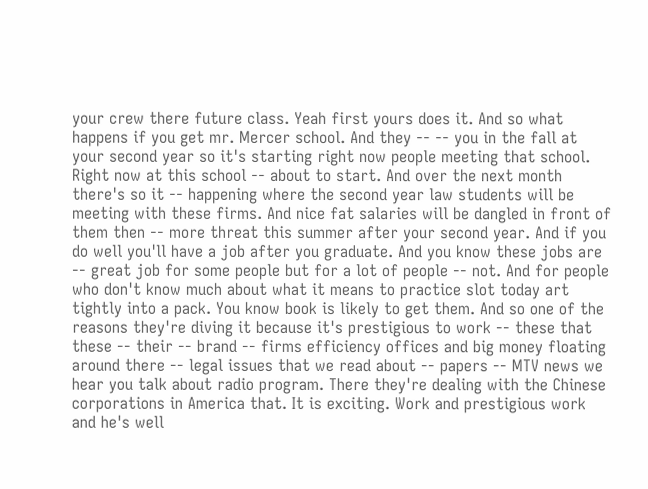your crew there future class. Yeah first yours does it. And so what happens if you get mr. Mercer school. And they -- -- you in the fall at your second year so it's starting right now people meeting that school. Right now at this school -- about to start. And over the next month there's so it -- happening where the second year law students will be meeting with these firms. And nice fat salaries will be dangled in front of them then -- more threat this summer after your second year. And if you do well you'll have a job after you graduate. And you know these jobs are -- great job for some people but for a lot of people -- not. And for people who don't know much about what it means to practice slot today art tightly into a pack. You know book is likely to get them. And so one of the reasons they're diving it because it's prestigious to work -- these that these -- their -- brand -- firms efficiency offices and big money floating around there -- legal issues that we read about -- papers -- MTV news we hear you talk about radio program. There they're dealing with the Chinese corporations in America that. It is exciting. Work and prestigious work and he's well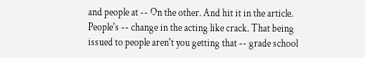and people at -- On the other. And hit it in the article. People's -- change in the acting like crack. That being issued to people aren't you getting that -- grade school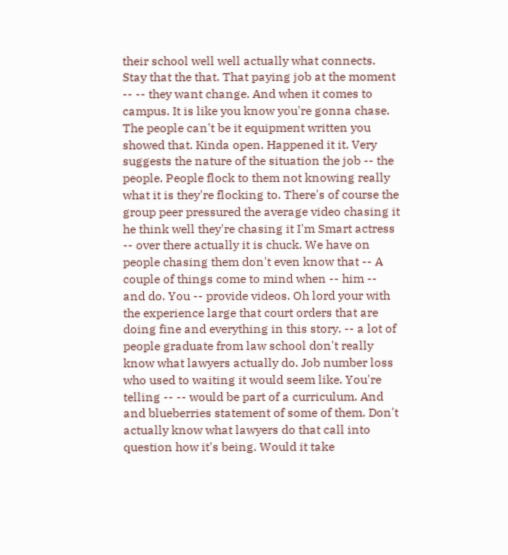their school well well actually what connects. Stay that the that. That paying job at the moment -- -- they want change. And when it comes to campus. It is like you know you're gonna chase. The people can't be it equipment written you showed that. Kinda open. Happened it it. Very suggests the nature of the situation the job -- the people. People flock to them not knowing really what it is they're flocking to. There's of course the group peer pressured the average video chasing it he think well they're chasing it I'm Smart actress -- over there actually it is chuck. We have on people chasing them don't even know that -- A couple of things come to mind when -- him -- and do. You -- provide videos. Oh lord your with the experience large that court orders that are doing fine and everything in this story. -- a lot of people graduate from law school don't really know what lawyers actually do. Job number loss who used to waiting it would seem like. You're telling -- -- would be part of a curriculum. And and blueberries statement of some of them. Don't actually know what lawyers do that call into question how it's being. Would it take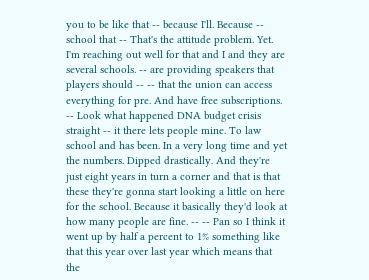you to be like that -- because I'll. Because -- school that -- That's the attitude problem. Yet. I'm reaching out well for that and I and they are several schools. -- are providing speakers that players should -- -- that the union can access everything for pre. And have free subscriptions. -- Look what happened DNA budget crisis straight -- it there lets people mine. To law school and has been. In a very long time and yet the numbers. Dipped drastically. And they're just eight years in turn a corner and that is that these they're gonna start looking a little on here for the school. Because it basically they'd look at how many people are fine. -- -- Pan so I think it went up by half a percent to 1% something like that this year over last year which means that the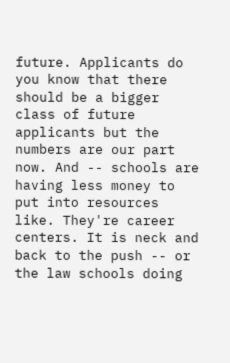future. Applicants do you know that there should be a bigger class of future applicants but the numbers are our part now. And -- schools are having less money to put into resources like. They're career centers. It is neck and back to the push -- or the law schools doing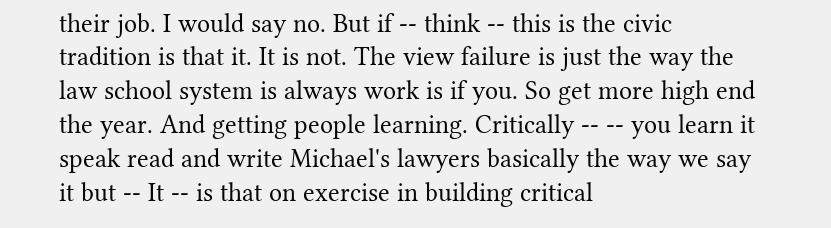their job. I would say no. But if -- think -- this is the civic tradition is that it. It is not. The view failure is just the way the law school system is always work is if you. So get more high end the year. And getting people learning. Critically -- -- you learn it speak read and write Michael's lawyers basically the way we say it but -- It -- is that on exercise in building critical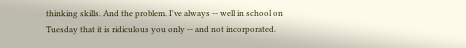thinking skills. And the problem. I've always -- well in school on Tuesday that it is ridiculous you only -- and not incorporated.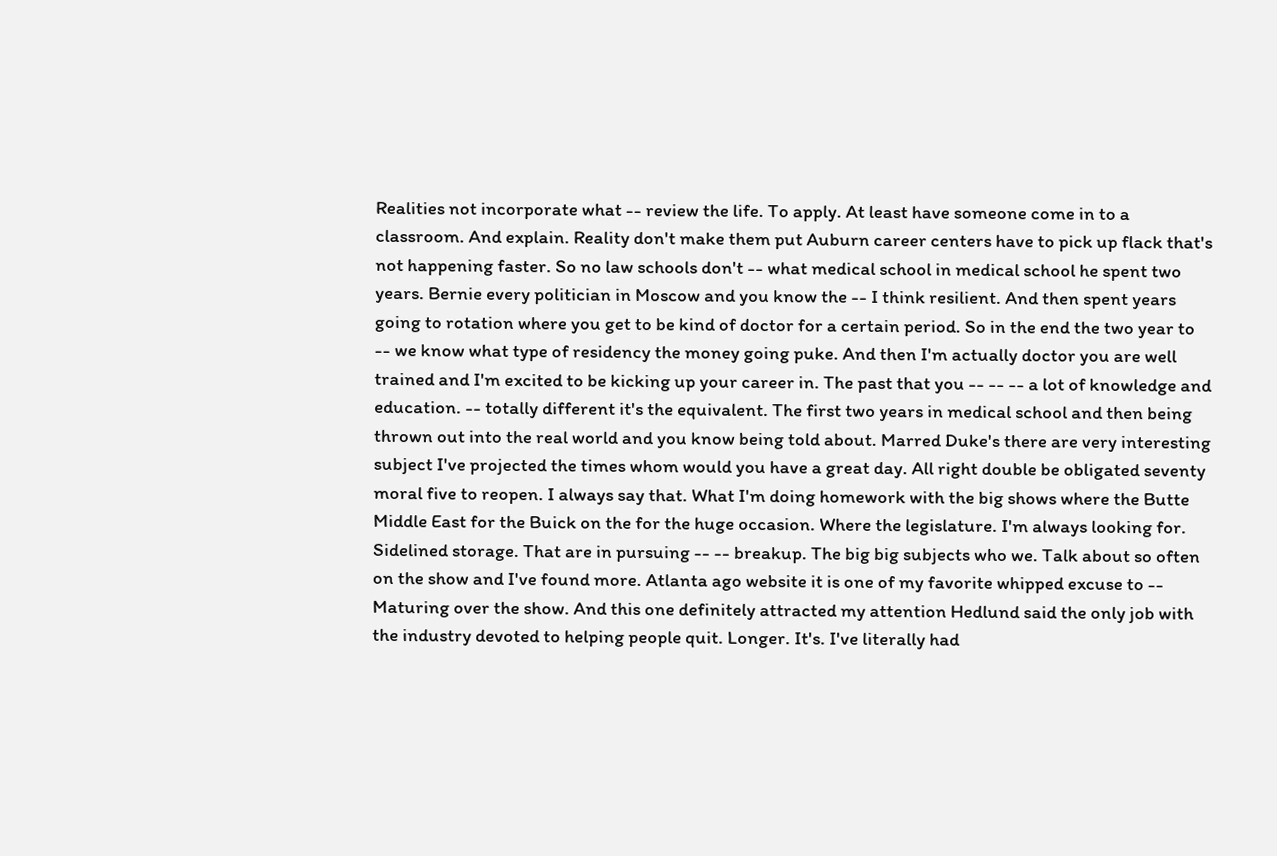Realities not incorporate what -- review the life. To apply. At least have someone come in to a classroom. And explain. Reality don't make them put Auburn career centers have to pick up flack that's not happening faster. So no law schools don't -- what medical school in medical school he spent two years. Bernie every politician in Moscow and you know the -- I think resilient. And then spent years going to rotation where you get to be kind of doctor for a certain period. So in the end the two year to -- we know what type of residency the money going puke. And then I'm actually doctor you are well trained and I'm excited to be kicking up your career in. The past that you -- -- -- a lot of knowledge and education. -- totally different it's the equivalent. The first two years in medical school and then being thrown out into the real world and you know being told about. Marred Duke's there are very interesting subject I've projected the times whom would you have a great day. All right double be obligated seventy moral five to reopen. I always say that. What I'm doing homework with the big shows where the Butte Middle East for the Buick on the for the huge occasion. Where the legislature. I'm always looking for. Sidelined storage. That are in pursuing -- -- breakup. The big big subjects who we. Talk about so often on the show and I've found more. Atlanta ago website it is one of my favorite whipped excuse to -- Maturing over the show. And this one definitely attracted my attention Hedlund said the only job with the industry devoted to helping people quit. Longer. It's. I've literally had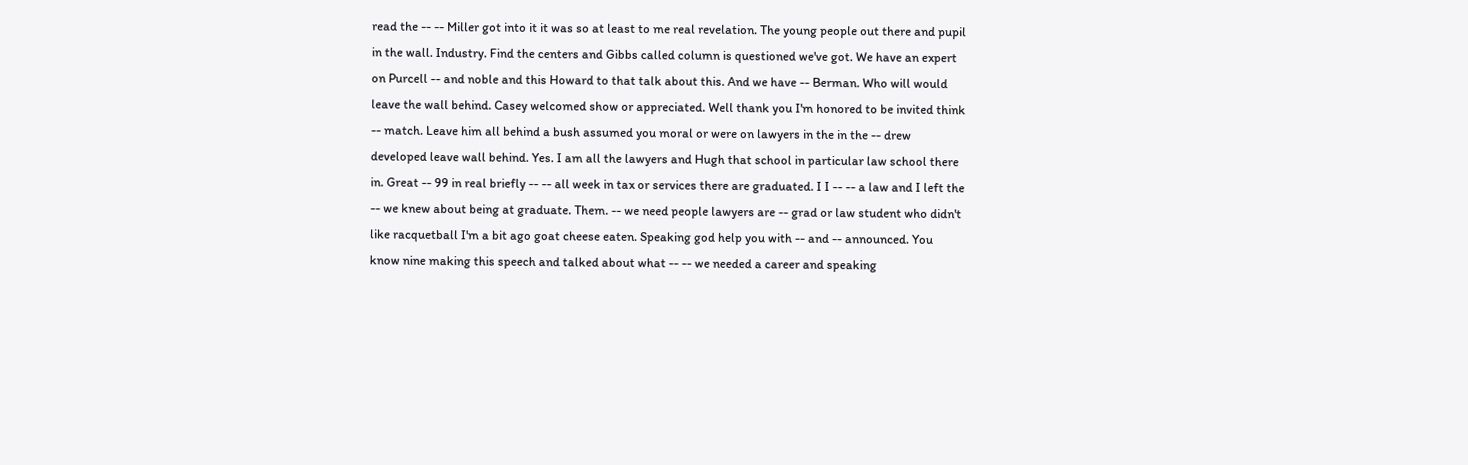read the -- -- Miller got into it it was so at least to me real revelation. The young people out there and pupil in the wall. Industry. Find the centers and Gibbs called column is questioned we've got. We have an expert on Purcell -- and noble and this Howard to that talk about this. And we have -- Berman. Who will would leave the wall behind. Casey welcomed show or appreciated. Well thank you I'm honored to be invited think -- match. Leave him all behind a bush assumed you moral or were on lawyers in the in the -- drew developed leave wall behind. Yes. I am all the lawyers and Hugh that school in particular law school there in. Great -- 99 in real briefly -- -- all week in tax or services there are graduated. I I -- -- a law and I left the -- we knew about being at graduate. Them. -- we need people lawyers are -- grad or law student who didn't like racquetball I'm a bit ago goat cheese eaten. Speaking god help you with -- and -- announced. You know nine making this speech and talked about what -- -- we needed a career and speaking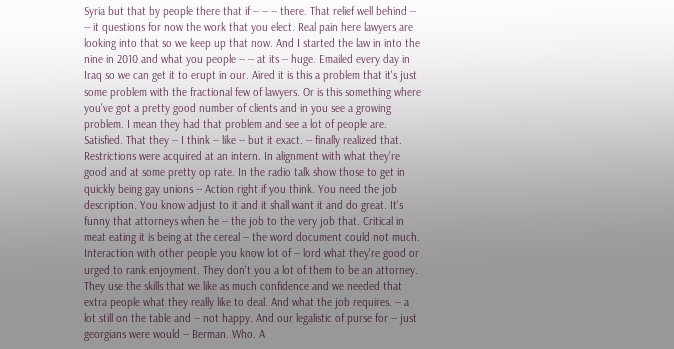Syria but that by people there that if -- -- -- there. That relief well behind -- -- it questions for now the work that you elect. Real pain here lawyers are looking into that so we keep up that now. And I started the law in into the nine in 2010 and what you people -- -- at its -- huge. Emailed every day in Iraq so we can get it to erupt in our. Aired it is this a problem that it's just some problem with the fractional few of lawyers. Or is this something where you've got a pretty good number of clients and in you see a growing problem. I mean they had that problem and see a lot of people are. Satisfied. That they -- I think -- like -- but it exact. -- finally realized that. Restrictions were acquired at an intern. In alignment with what they're good and at some pretty op rate. In the radio talk show those to get in quickly being gay unions -- Action right if you think. You need the job description. You know adjust to it and it shall want it and do great. It's funny that attorneys when he -- the job to the very job that. Critical in meat eating it is being at the cereal -- the word document could not much. Interaction with other people you know lot of -- lord what they're good or urged to rank enjoyment. They don't you a lot of them to be an attorney. They use the skills that we like as much confidence and we needed that extra people what they really like to deal. And what the job requires. -- a lot still on the table and -- not happy. And our legalistic of purse for -- just georgians were would -- Berman. Who. A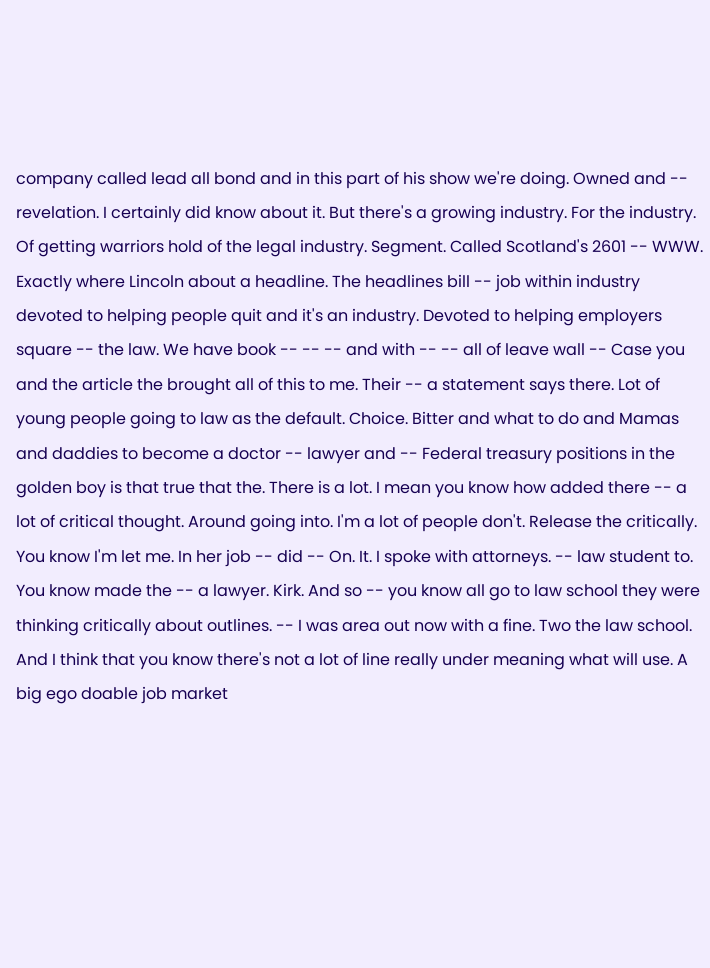company called lead all bond and in this part of his show we're doing. Owned and -- revelation. I certainly did know about it. But there's a growing industry. For the industry. Of getting warriors hold of the legal industry. Segment. Called Scotland's 2601 -- WWW. Exactly where Lincoln about a headline. The headlines bill -- job within industry devoted to helping people quit and it's an industry. Devoted to helping employers square -- the law. We have book -- -- -- and with -- -- all of leave wall -- Case you and the article the brought all of this to me. Their -- a statement says there. Lot of young people going to law as the default. Choice. Bitter and what to do and Mamas and daddies to become a doctor -- lawyer and -- Federal treasury positions in the golden boy is that true that the. There is a lot. I mean you know how added there -- a lot of critical thought. Around going into. I'm a lot of people don't. Release the critically. You know I'm let me. In her job -- did -- On. It. I spoke with attorneys. -- law student to. You know made the -- a lawyer. Kirk. And so -- you know all go to law school they were thinking critically about outlines. -- I was area out now with a fine. Two the law school. And I think that you know there's not a lot of line really under meaning what will use. A big ego doable job market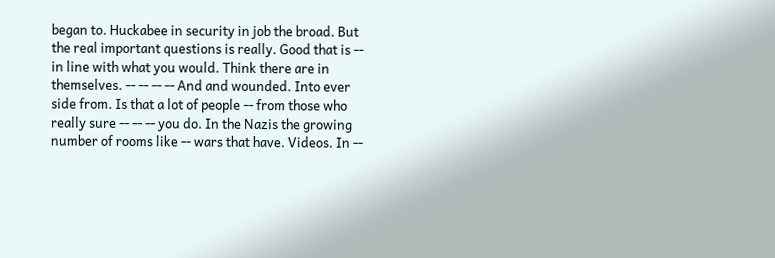began to. Huckabee in security in job the broad. But the real important questions is really. Good that is -- in line with what you would. Think there are in themselves. -- -- -- -- And and wounded. Into ever side from. Is that a lot of people -- from those who really sure -- -- -- you do. In the Nazis the growing number of rooms like -- wars that have. Videos. In --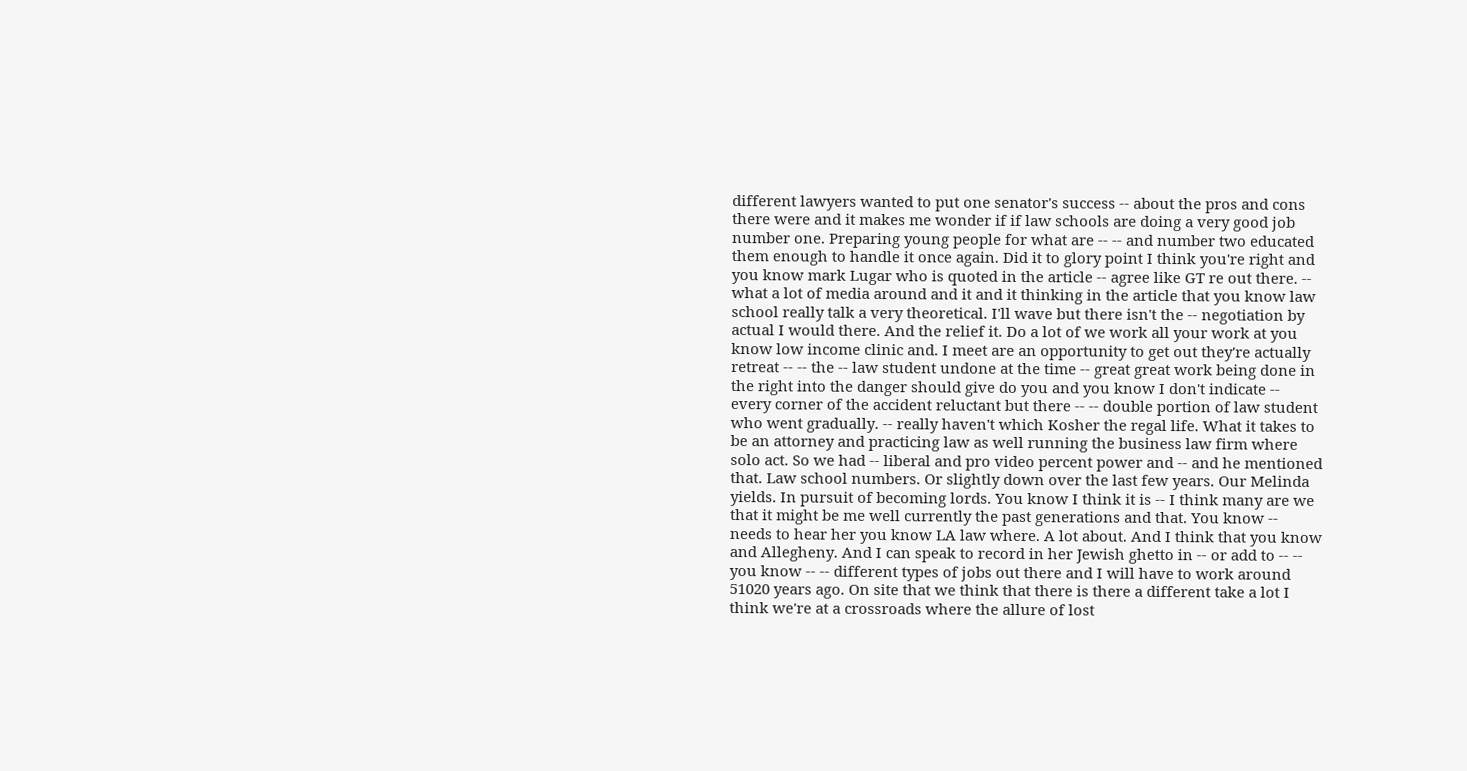different lawyers wanted to put one senator's success -- about the pros and cons there were and it makes me wonder if if law schools are doing a very good job number one. Preparing young people for what are -- -- and number two educated them enough to handle it once again. Did it to glory point I think you're right and you know mark Lugar who is quoted in the article -- agree like GT re out there. -- what a lot of media around and it and it thinking in the article that you know law school really talk a very theoretical. I'll wave but there isn't the -- negotiation by actual I would there. And the relief it. Do a lot of we work all your work at you know low income clinic and. I meet are an opportunity to get out they're actually retreat -- -- the -- law student undone at the time -- great great work being done in the right into the danger should give do you and you know I don't indicate -- every corner of the accident reluctant but there -- -- double portion of law student who went gradually. -- really haven't which Kosher the regal life. What it takes to be an attorney and practicing law as well running the business law firm where solo act. So we had -- liberal and pro video percent power and -- and he mentioned that. Law school numbers. Or slightly down over the last few years. Our Melinda yields. In pursuit of becoming lords. You know I think it is -- I think many are we that it might be me well currently the past generations and that. You know -- needs to hear her you know LA law where. A lot about. And I think that you know and Allegheny. And I can speak to record in her Jewish ghetto in -- or add to -- -- you know -- -- different types of jobs out there and I will have to work around 51020 years ago. On site that we think that there is there a different take a lot I think we're at a crossroads where the allure of lost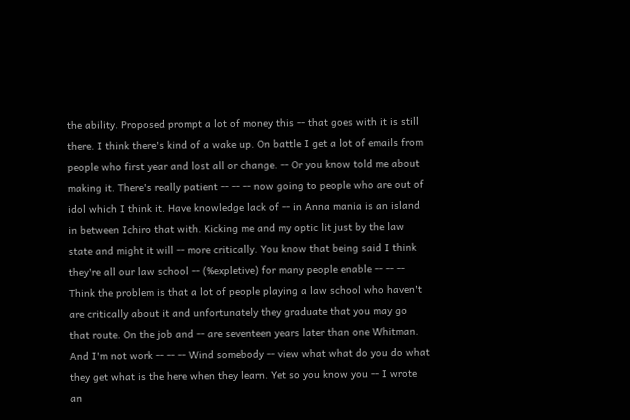the ability. Proposed prompt a lot of money this -- that goes with it is still there. I think there's kind of a wake up. On battle I get a lot of emails from people who first year and lost all or change. -- Or you know told me about making it. There's really patient -- -- -- now going to people who are out of idol which I think it. Have knowledge lack of -- in Anna mania is an island in between Ichiro that with. Kicking me and my optic lit just by the law state and might it will -- more critically. You know that being said I think they're all our law school -- (%expletive) for many people enable -- -- -- Think the problem is that a lot of people playing a law school who haven't are critically about it and unfortunately they graduate that you may go that route. On the job and -- are seventeen years later than one Whitman. And I'm not work -- -- -- Wind somebody -- view what what do you do what they get what is the here when they learn. Yet so you know you -- I wrote an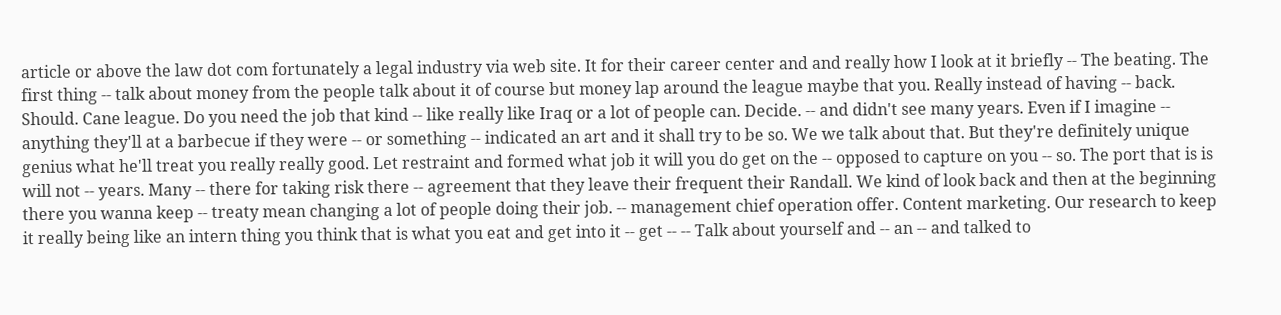article or above the law dot com fortunately a legal industry via web site. It for their career center and and really how I look at it briefly -- The beating. The first thing -- talk about money from the people talk about it of course but money lap around the league maybe that you. Really instead of having -- back. Should. Cane league. Do you need the job that kind -- like really like Iraq or a lot of people can. Decide. -- and didn't see many years. Even if I imagine -- anything they'll at a barbecue if they were -- or something -- indicated an art and it shall try to be so. We we talk about that. But they're definitely unique genius what he'll treat you really really good. Let restraint and formed what job it will you do get on the -- opposed to capture on you -- so. The port that is is will not -- years. Many -- there for taking risk there -- agreement that they leave their frequent their Randall. We kind of look back and then at the beginning there you wanna keep -- treaty mean changing a lot of people doing their job. -- management chief operation offer. Content marketing. Our research to keep it really being like an intern thing you think that is what you eat and get into it -- get -- -- Talk about yourself and -- an -- and talked to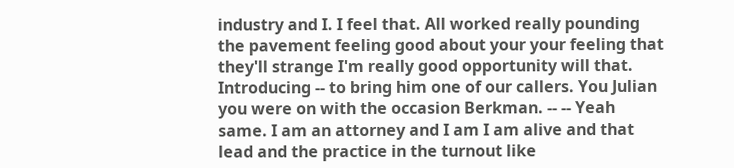industry and I. I feel that. All worked really pounding the pavement feeling good about your your feeling that they'll strange I'm really good opportunity will that. Introducing -- to bring him one of our callers. You Julian you were on with the occasion Berkman. -- -- Yeah same. I am an attorney and I am I am alive and that lead and the practice in the turnout like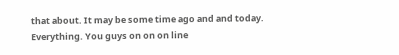that about. It may be some time ago and and today. Everything. You guys on on on line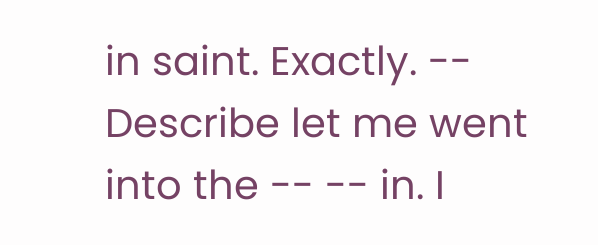in saint. Exactly. -- Describe let me went into the -- -- in. I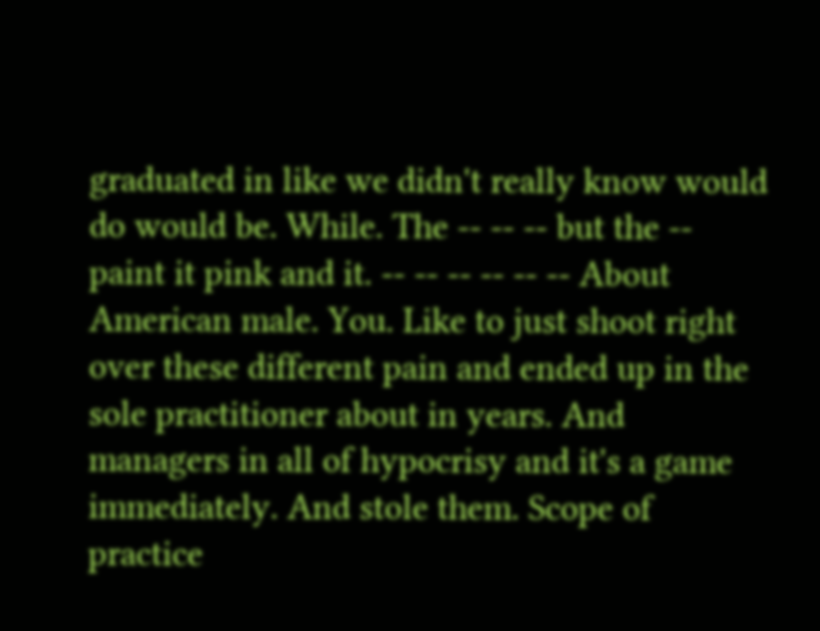graduated in like we didn't really know would do would be. While. The -- -- -- but the -- paint it pink and it. -- -- -- -- -- -- About American male. You. Like to just shoot right over these different pain and ended up in the sole practitioner about in years. And managers in all of hypocrisy and it's a game immediately. And stole them. Scope of practice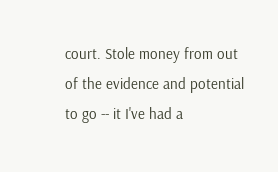court. Stole money from out of the evidence and potential to go -- it I've had a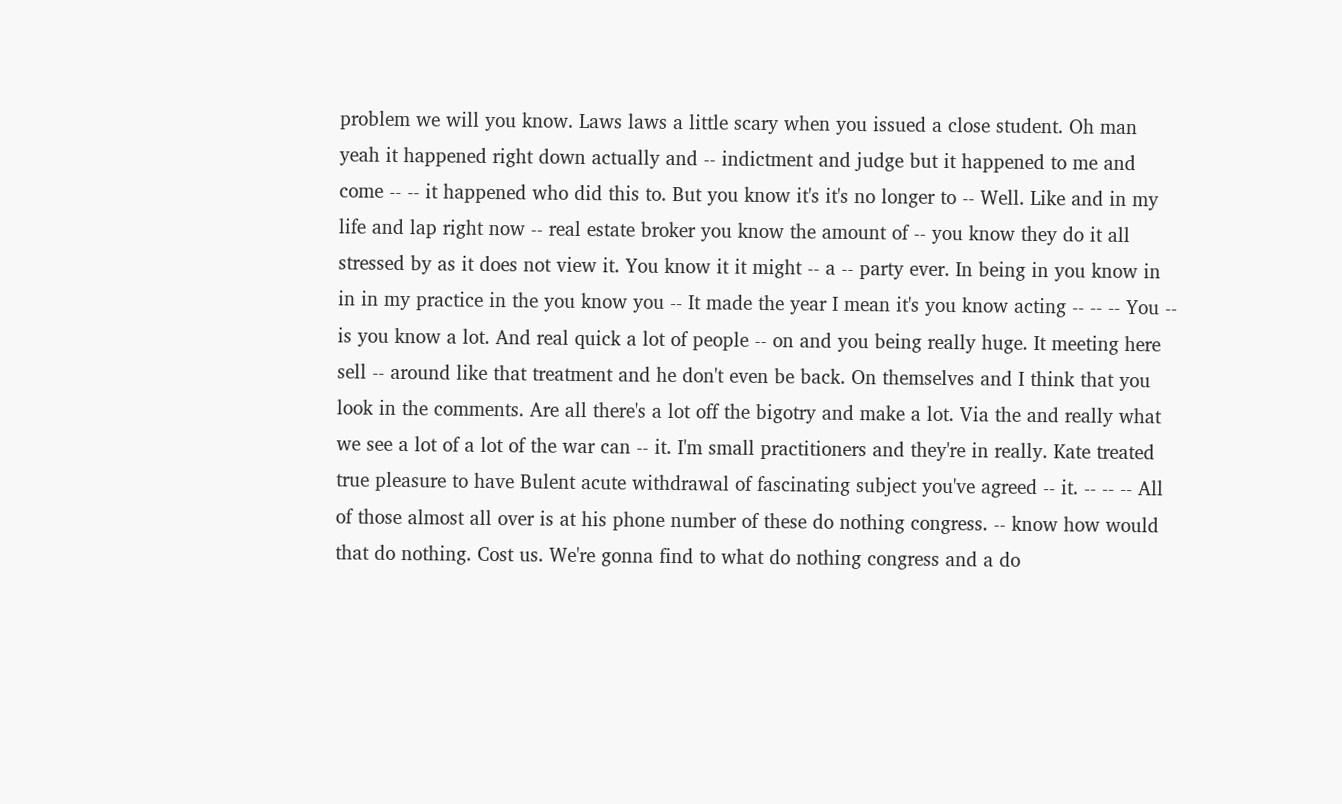problem we will you know. Laws laws a little scary when you issued a close student. Oh man yeah it happened right down actually and -- indictment and judge but it happened to me and come -- -- it happened who did this to. But you know it's it's no longer to -- Well. Like and in my life and lap right now -- real estate broker you know the amount of -- you know they do it all stressed by as it does not view it. You know it it might -- a -- party ever. In being in you know in in in my practice in the you know you -- It made the year I mean it's you know acting -- -- -- You -- is you know a lot. And real quick a lot of people -- on and you being really huge. It meeting here sell -- around like that treatment and he don't even be back. On themselves and I think that you look in the comments. Are all there's a lot off the bigotry and make a lot. Via the and really what we see a lot of a lot of the war can -- it. I'm small practitioners and they're in really. Kate treated true pleasure to have Bulent acute withdrawal of fascinating subject you've agreed -- it. -- -- -- All of those almost all over is at his phone number of these do nothing congress. -- know how would that do nothing. Cost us. We're gonna find to what do nothing congress and a do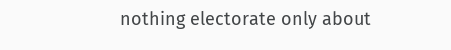nothing electorate only about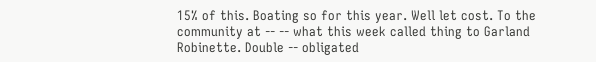15% of this. Boating so for this year. Well let cost. To the community at -- -- what this week called thing to Garland Robinette. Double -- obligated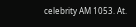celebrity AM 1053. At.